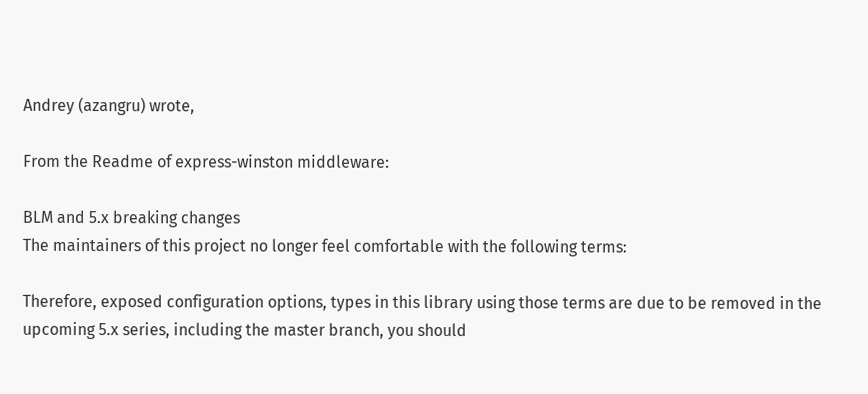Andrey (azangru) wrote,

From the Readme of express-winston middleware:

BLM and 5.x breaking changes
The maintainers of this project no longer feel comfortable with the following terms:

Therefore, exposed configuration options, types in this library using those terms are due to be removed in the upcoming 5.x series, including the master branch, you should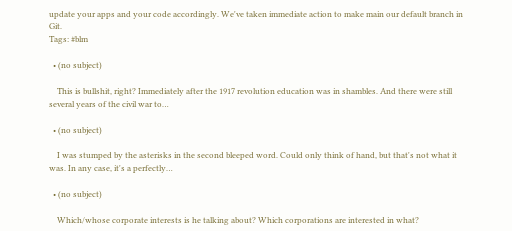update your apps and your code accordingly. We've taken immediate action to make main our default branch in Git.
Tags: #blm

  • (no subject)

    This is bullshit, right? Immediately after the 1917 revolution education was in shambles. And there were still several years of the civil war to…

  • (no subject)

    I was stumped by the asterisks in the second bleeped word. Could only think of hand, but that's not what it was. In any case, it's a perfectly…

  • (no subject)

    Which/whose corporate interests is he talking about? Which corporations are interested in what?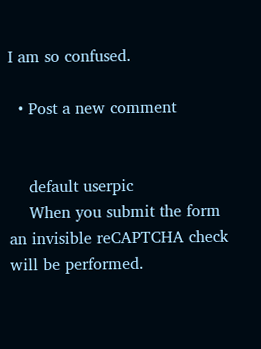I am so confused.

  • Post a new comment


    default userpic
    When you submit the form an invisible reCAPTCHA check will be performed.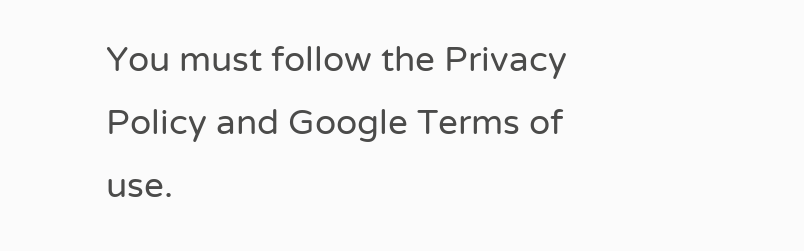You must follow the Privacy Policy and Google Terms of use.